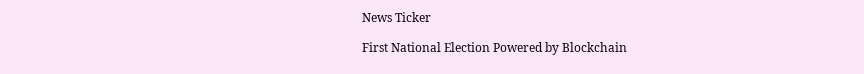News Ticker

First National Election Powered by Blockchain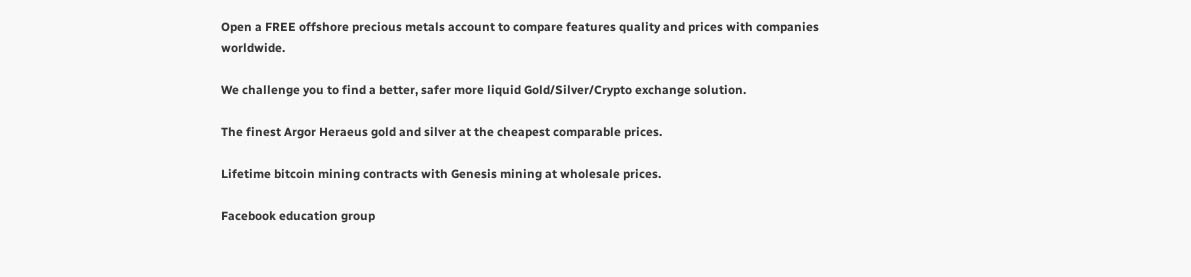Open a FREE offshore precious metals account to compare features quality and prices with companies worldwide.

We challenge you to find a better, safer more liquid Gold/Silver/Crypto exchange solution.

The finest Argor Heraeus gold and silver at the cheapest comparable prices.

Lifetime bitcoin mining contracts with Genesis mining at wholesale prices.

Facebook education group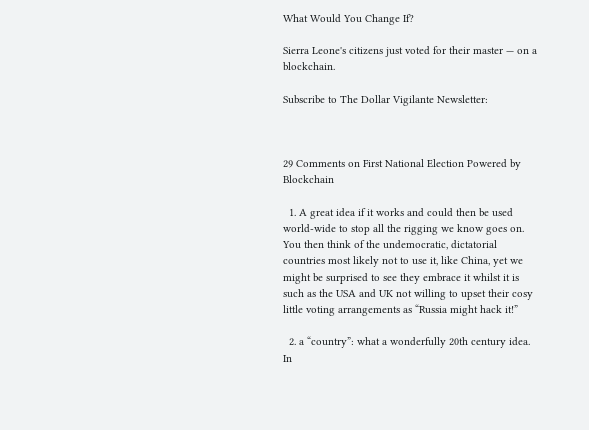What Would You Change If?

Sierra Leone's citizens just voted for their master — on a blockchain.

Subscribe to The Dollar Vigilante Newsletter:



29 Comments on First National Election Powered by Blockchain

  1. A great idea if it works and could then be used world-wide to stop all the rigging we know goes on. You then think of the undemocratic, dictatorial countries most likely not to use it, like China, yet we might be surprised to see they embrace it whilst it is such as the USA and UK not willing to upset their cosy little voting arrangements as “Russia might hack it!”

  2. a “country”: what a wonderfully 20th century idea. In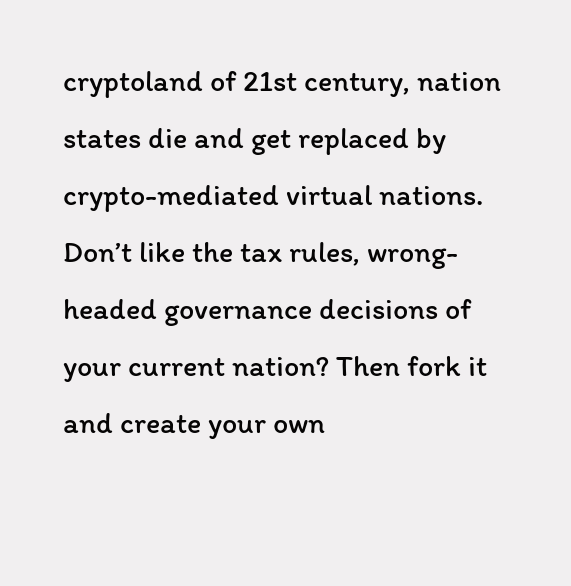cryptoland of 21st century, nation states die and get replaced by crypto-mediated virtual nations. Don’t like the tax rules, wrong-headed governance decisions of your current nation? Then fork it and create your own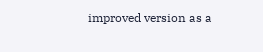improved version as a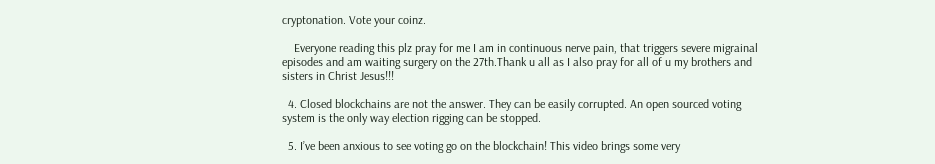cryptonation. Vote your coinz.

    Everyone reading this plz pray for me I am in continuous nerve pain, that triggers severe migrainal episodes and am waiting surgery on the 27th.Thank u all as I also pray for all of u my brothers and sisters in Christ Jesus!!!

  4. Closed blockchains are not the answer. They can be easily corrupted. An open sourced voting system is the only way election rigging can be stopped.

  5. I’ve been anxious to see voting go on the blockchain! This video brings some very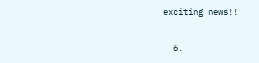exciting news!!

  6.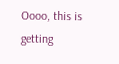Oooo, this is getting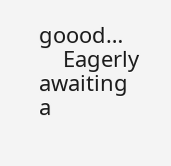goood…
    Eagerly awaiting a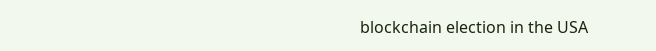blockchain election in the USA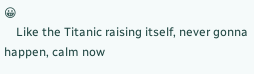😀
    Like the Titanic raising itself, never gonna happen, calm now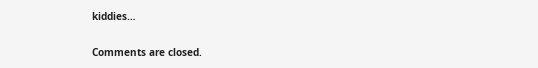kiddies…

Comments are closed.